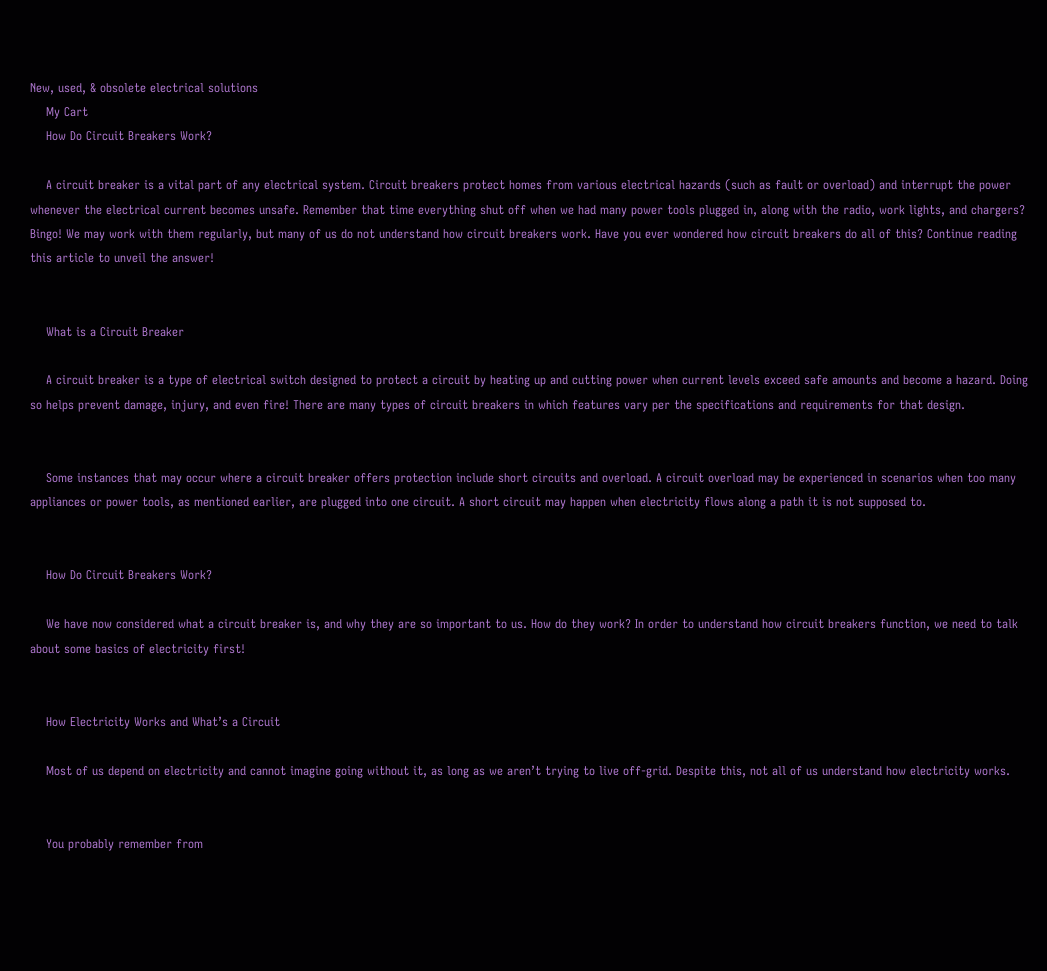New, used, & obsolete electrical solutions
    My Cart
    How Do Circuit Breakers Work?

    A circuit breaker is a vital part of any electrical system. Circuit breakers protect homes from various electrical hazards (such as fault or overload) and interrupt the power whenever the electrical current becomes unsafe. Remember that time everything shut off when we had many power tools plugged in, along with the radio, work lights, and chargers? Bingo! We may work with them regularly, but many of us do not understand how circuit breakers work. Have you ever wondered how circuit breakers do all of this? Continue reading this article to unveil the answer!


    What is a Circuit Breaker

    A circuit breaker is a type of electrical switch designed to protect a circuit by heating up and cutting power when current levels exceed safe amounts and become a hazard. Doing so helps prevent damage, injury, and even fire! There are many types of circuit breakers in which features vary per the specifications and requirements for that design.


    Some instances that may occur where a circuit breaker offers protection include short circuits and overload. A circuit overload may be experienced in scenarios when too many appliances or power tools, as mentioned earlier, are plugged into one circuit. A short circuit may happen when electricity flows along a path it is not supposed to.


    How Do Circuit Breakers Work?

    We have now considered what a circuit breaker is, and why they are so important to us. How do they work? In order to understand how circuit breakers function, we need to talk about some basics of electricity first!


    How Electricity Works and What’s a Circuit

    Most of us depend on electricity and cannot imagine going without it, as long as we aren’t trying to live off-grid. Despite this, not all of us understand how electricity works.


    You probably remember from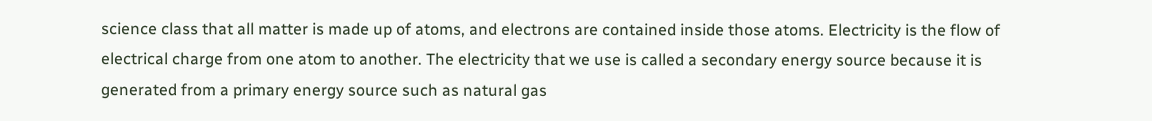science class that all matter is made up of atoms, and electrons are contained inside those atoms. Electricity is the flow of electrical charge from one atom to another. The electricity that we use is called a secondary energy source because it is generated from a primary energy source such as natural gas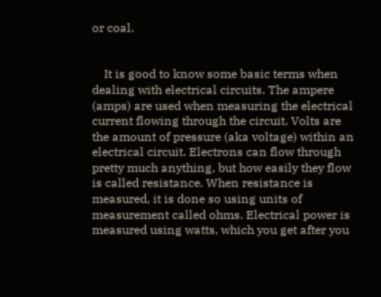or coal.


    It is good to know some basic terms when dealing with electrical circuits. The ampere (amps) are used when measuring the electrical current flowing through the circuit. Volts are the amount of pressure (aka voltage) within an electrical circuit. Electrons can flow through pretty much anything, but how easily they flow is called resistance. When resistance is measured, it is done so using units of measurement called ohms. Electrical power is measured using watts, which you get after you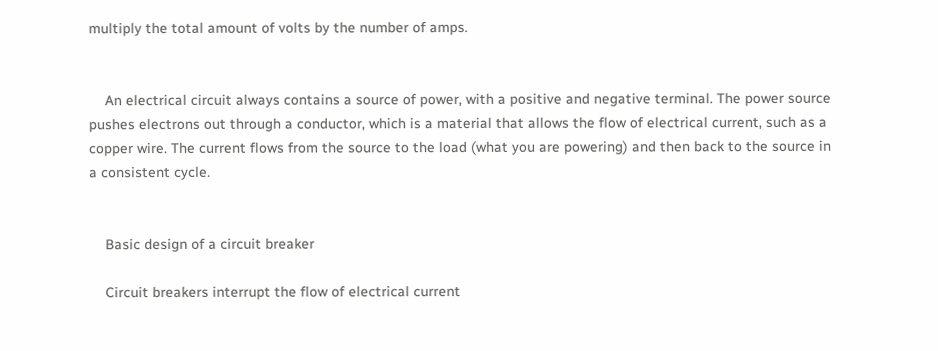multiply the total amount of volts by the number of amps.


    An electrical circuit always contains a source of power, with a positive and negative terminal. The power source pushes electrons out through a conductor, which is a material that allows the flow of electrical current, such as a copper wire. The current flows from the source to the load (what you are powering) and then back to the source in a consistent cycle.


    Basic design of a circuit breaker

    Circuit breakers interrupt the flow of electrical current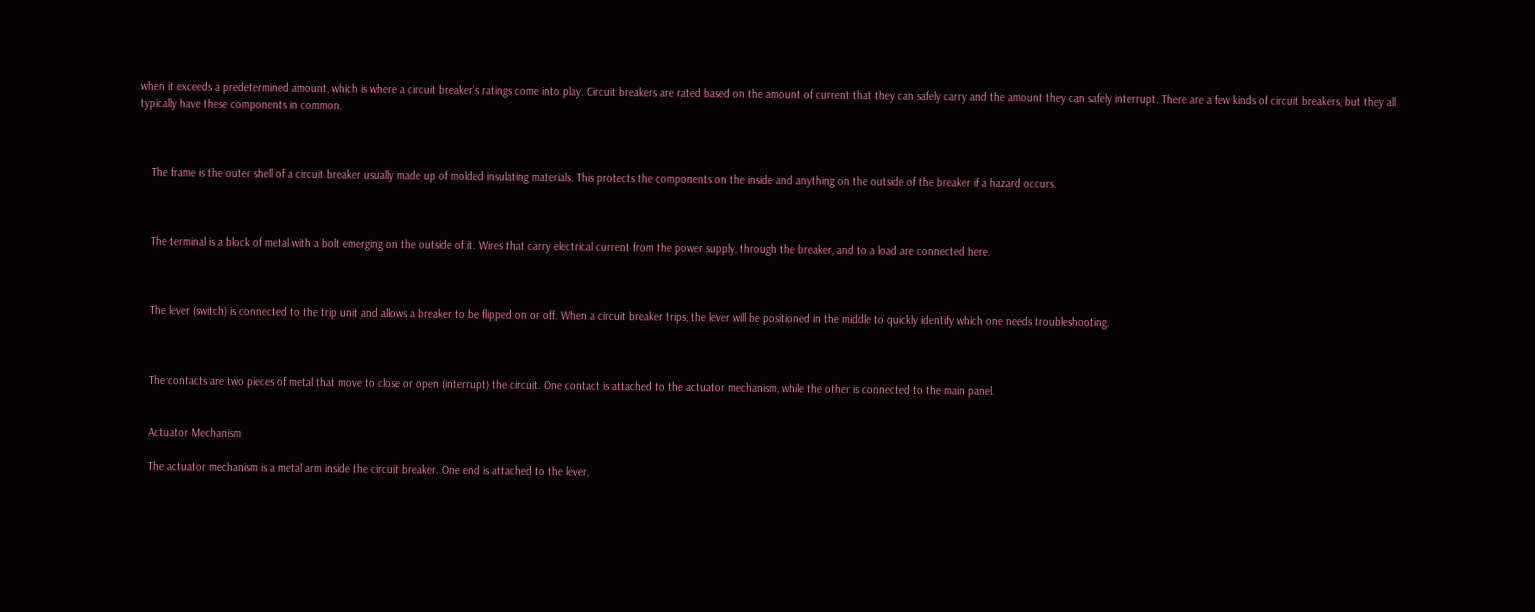when it exceeds a predetermined amount, which is where a circuit breaker’s ratings come into play. Circuit breakers are rated based on the amount of current that they can safely carry and the amount they can safely interrupt. There are a few kinds of circuit breakers, but they all typically have these components in common.



    The frame is the outer shell of a circuit breaker usually made up of molded insulating materials. This protects the components on the inside and anything on the outside of the breaker if a hazard occurs.



    The terminal is a block of metal with a bolt emerging on the outside of it. Wires that carry electrical current from the power supply, through the breaker, and to a load are connected here.



    The lever (switch) is connected to the trip unit and allows a breaker to be flipped on or off. When a circuit breaker trips, the lever will be positioned in the middle to quickly identify which one needs troubleshooting.



    The contacts are two pieces of metal that move to close or open (interrupt) the circuit. One contact is attached to the actuator mechanism, while the other is connected to the main panel.


    Actuator Mechanism

    The actuator mechanism is a metal arm inside the circuit breaker. One end is attached to the lever,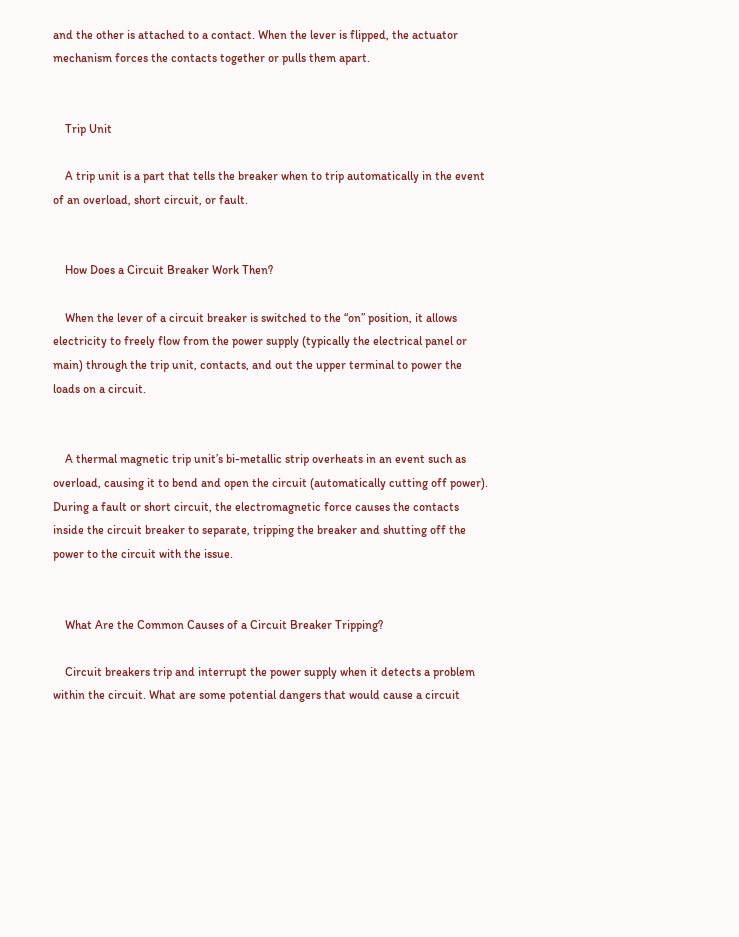and the other is attached to a contact. When the lever is flipped, the actuator mechanism forces the contacts together or pulls them apart.


    Trip Unit

    A trip unit is a part that tells the breaker when to trip automatically in the event of an overload, short circuit, or fault.


    How Does a Circuit Breaker Work Then?

    When the lever of a circuit breaker is switched to the “on” position, it allows electricity to freely flow from the power supply (typically the electrical panel or main) through the trip unit, contacts, and out the upper terminal to power the loads on a circuit.


    A thermal magnetic trip unit’s bi-metallic strip overheats in an event such as overload, causing it to bend and open the circuit (automatically cutting off power). During a fault or short circuit, the electromagnetic force causes the contacts inside the circuit breaker to separate, tripping the breaker and shutting off the power to the circuit with the issue.


    What Are the Common Causes of a Circuit Breaker Tripping?

    Circuit breakers trip and interrupt the power supply when it detects a problem within the circuit. What are some potential dangers that would cause a circuit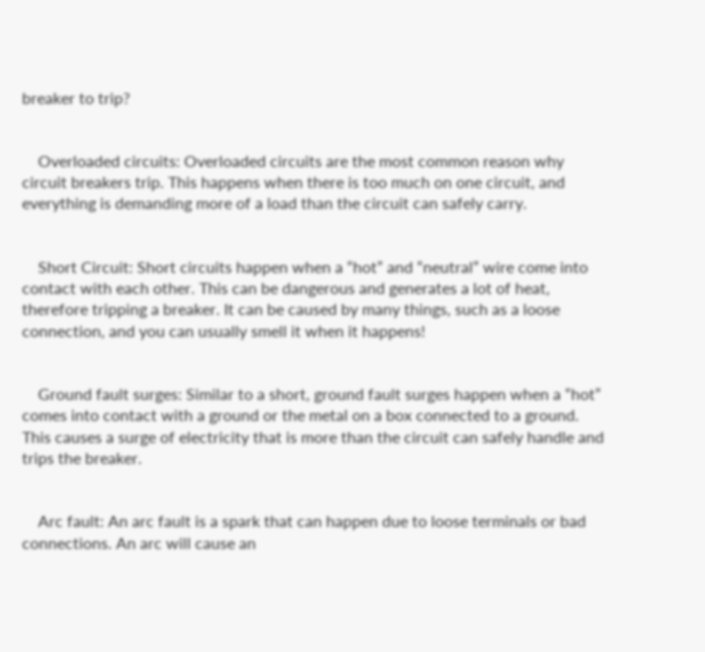breaker to trip?


    Overloaded circuits: Overloaded circuits are the most common reason why circuit breakers trip. This happens when there is too much on one circuit, and everything is demanding more of a load than the circuit can safely carry.


    Short Circuit: Short circuits happen when a “hot” and “neutral” wire come into contact with each other. This can be dangerous and generates a lot of heat, therefore tripping a breaker. It can be caused by many things, such as a loose connection, and you can usually smell it when it happens!


    Ground fault surges: Similar to a short, ground fault surges happen when a “hot” comes into contact with a ground or the metal on a box connected to a ground. This causes a surge of electricity that is more than the circuit can safely handle and trips the breaker.


    Arc fault: An arc fault is a spark that can happen due to loose terminals or bad connections. An arc will cause an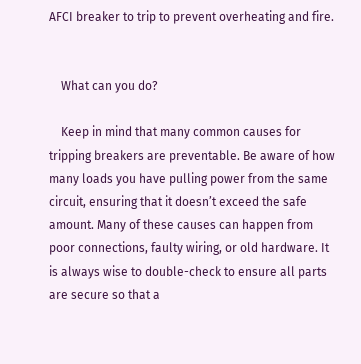AFCI breaker to trip to prevent overheating and fire.


    What can you do?

    Keep in mind that many common causes for tripping breakers are preventable. Be aware of how many loads you have pulling power from the same circuit, ensuring that it doesn’t exceed the safe amount. Many of these causes can happen from poor connections, faulty wiring, or old hardware. It is always wise to double-check to ensure all parts are secure so that a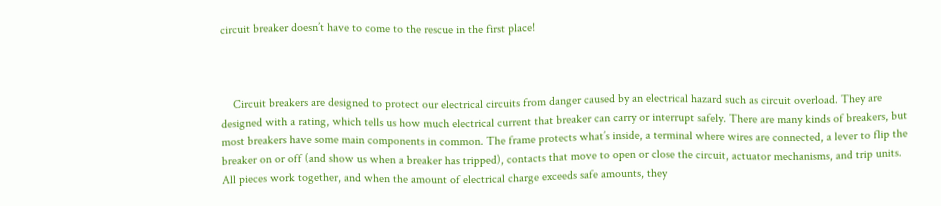circuit breaker doesn’t have to come to the rescue in the first place!



    Circuit breakers are designed to protect our electrical circuits from danger caused by an electrical hazard such as circuit overload. They are designed with a rating, which tells us how much electrical current that breaker can carry or interrupt safely. There are many kinds of breakers, but most breakers have some main components in common. The frame protects what’s inside, a terminal where wires are connected, a lever to flip the breaker on or off (and show us when a breaker has tripped), contacts that move to open or close the circuit, actuator mechanisms, and trip units. All pieces work together, and when the amount of electrical charge exceeds safe amounts, they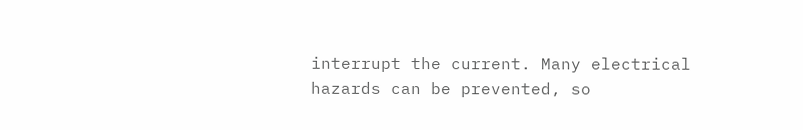interrupt the current. Many electrical hazards can be prevented, so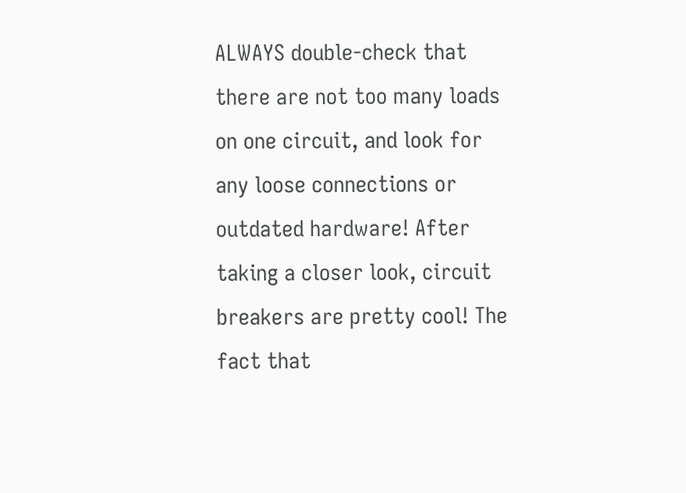ALWAYS double-check that there are not too many loads on one circuit, and look for any loose connections or outdated hardware! After taking a closer look, circuit breakers are pretty cool! The fact that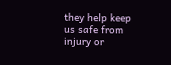they help keep us safe from injury or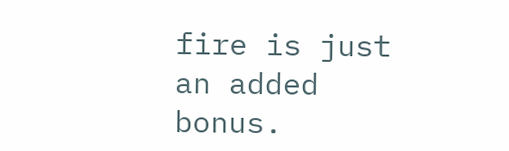fire is just an added bonus.